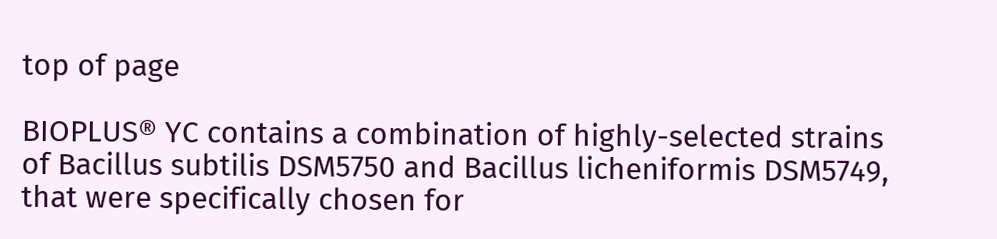top of page

BIOPLUS® YC contains a combination of highly-selected strains of Bacillus subtilis DSM5750 and Bacillus licheniformis DSM5749, that were specifically chosen for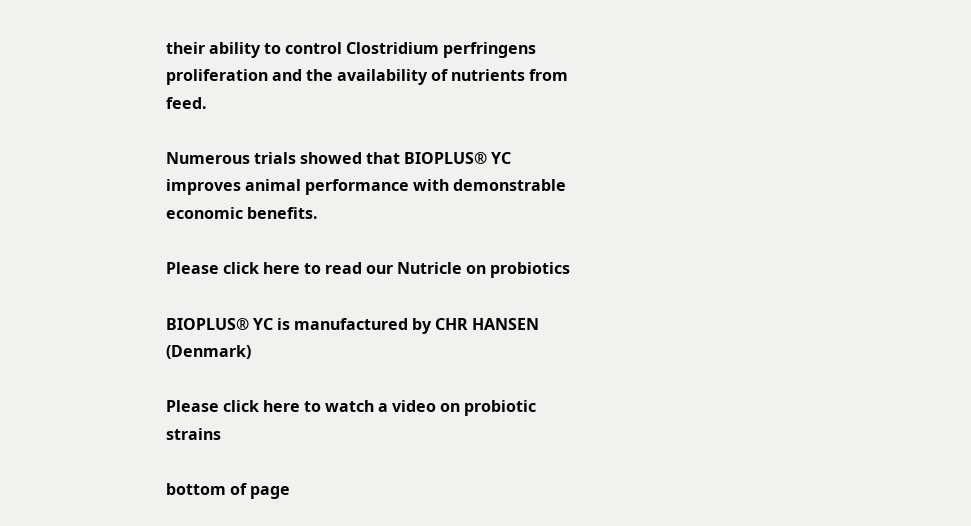their ability to control Clostridium perfringens proliferation and the availability of nutrients from feed.

Numerous trials showed that BIOPLUS® YC improves animal performance with demonstrable economic benefits.

Please click here to read our Nutricle on probiotics

BIOPLUS® YC is manufactured by CHR HANSEN (Denmark)

Please click here to watch a video on probiotic strains

bottom of page